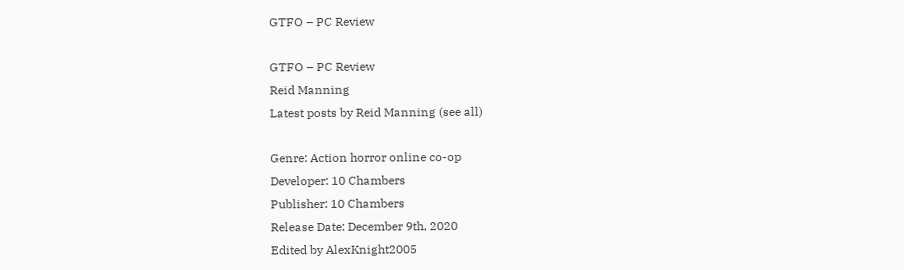GTFO – PC Review

GTFO – PC Review
Reid Manning
Latest posts by Reid Manning (see all)

Genre: Action horror online co-op
Developer: 10 Chambers
Publisher: 10 Chambers
Release Date: December 9th, 2020
Edited by AlexKnight2005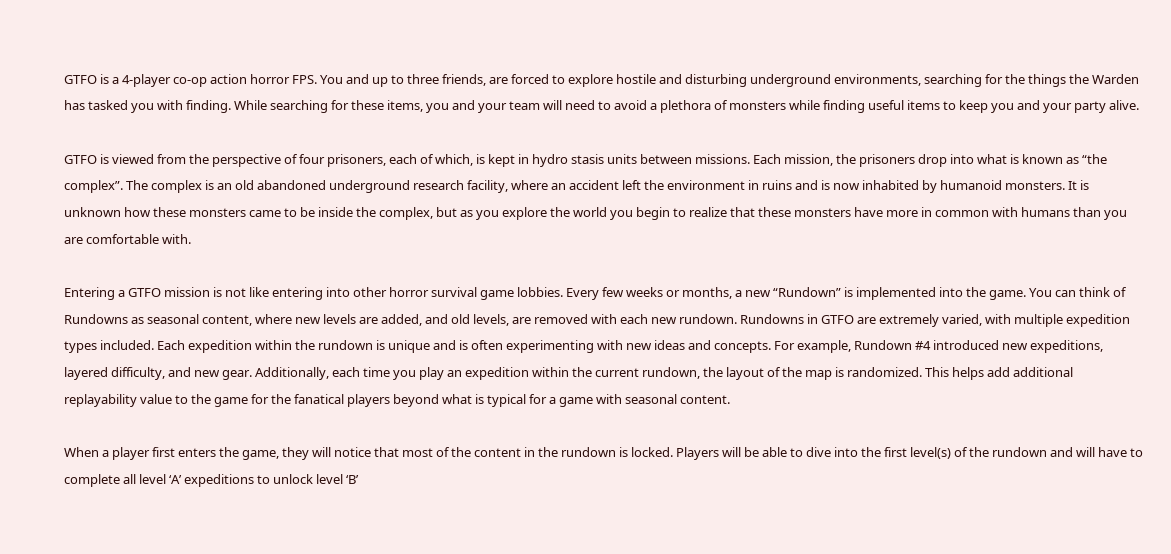GTFO is a 4-player co-op action horror FPS. You and up to three friends, are forced to explore hostile and disturbing underground environments, searching for the things the Warden has tasked you with finding. While searching for these items, you and your team will need to avoid a plethora of monsters while finding useful items to keep you and your party alive.

GTFO is viewed from the perspective of four prisoners, each of which, is kept in hydro stasis units between missions. Each mission, the prisoners drop into what is known as “the complex”. The complex is an old abandoned underground research facility, where an accident left the environment in ruins and is now inhabited by humanoid monsters. It is unknown how these monsters came to be inside the complex, but as you explore the world you begin to realize that these monsters have more in common with humans than you are comfortable with.

Entering a GTFO mission is not like entering into other horror survival game lobbies. Every few weeks or months, a new “Rundown” is implemented into the game. You can think of Rundowns as seasonal content, where new levels are added, and old levels, are removed with each new rundown. Rundowns in GTFO are extremely varied, with multiple expedition types included. Each expedition within the rundown is unique and is often experimenting with new ideas and concepts. For example, Rundown #4 introduced new expeditions, layered difficulty, and new gear. Additionally, each time you play an expedition within the current rundown, the layout of the map is randomized. This helps add additional replayability value to the game for the fanatical players beyond what is typical for a game with seasonal content.

When a player first enters the game, they will notice that most of the content in the rundown is locked. Players will be able to dive into the first level(s) of the rundown and will have to complete all level ‘A’ expeditions to unlock level ‘B’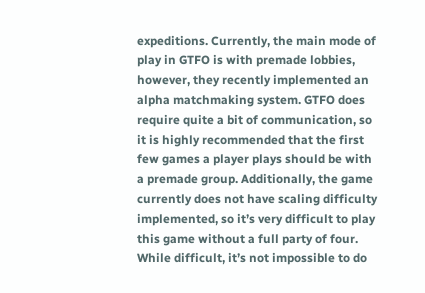expeditions. Currently, the main mode of play in GTFO is with premade lobbies, however, they recently implemented an alpha matchmaking system. GTFO does require quite a bit of communication, so it is highly recommended that the first few games a player plays should be with a premade group. Additionally, the game currently does not have scaling difficulty implemented, so it’s very difficult to play this game without a full party of four. While difficult, it’s not impossible to do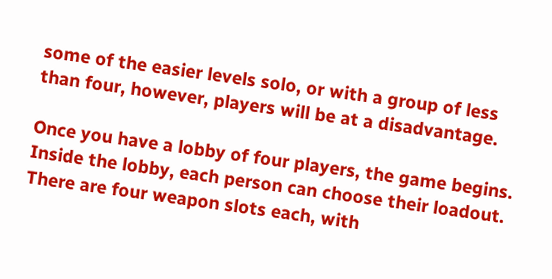some of the easier levels solo, or with a group of less than four, however, players will be at a disadvantage.

Once you have a lobby of four players, the game begins. Inside the lobby, each person can choose their loadout. There are four weapon slots each, with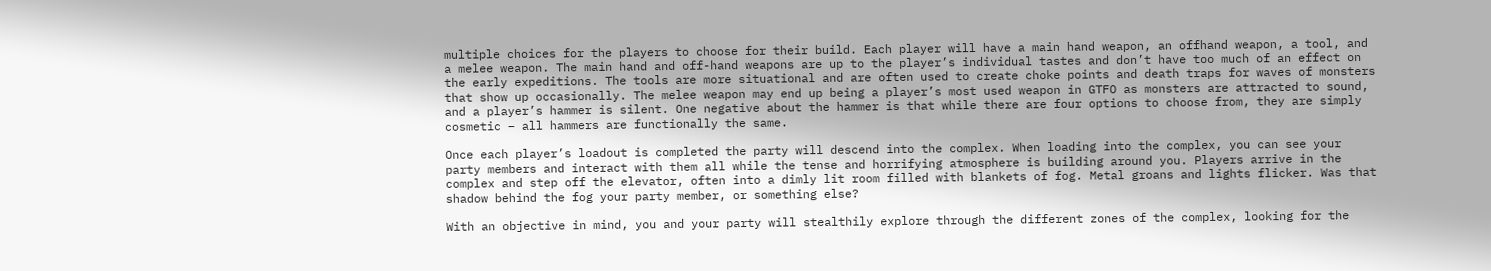multiple choices for the players to choose for their build. Each player will have a main hand weapon, an offhand weapon, a tool, and a melee weapon. The main hand and off-hand weapons are up to the player’s individual tastes and don’t have too much of an effect on the early expeditions. The tools are more situational and are often used to create choke points and death traps for waves of monsters that show up occasionally. The melee weapon may end up being a player’s most used weapon in GTFO as monsters are attracted to sound, and a player’s hammer is silent. One negative about the hammer is that while there are four options to choose from, they are simply cosmetic – all hammers are functionally the same.

Once each player’s loadout is completed the party will descend into the complex. When loading into the complex, you can see your party members and interact with them all while the tense and horrifying atmosphere is building around you. Players arrive in the complex and step off the elevator, often into a dimly lit room filled with blankets of fog. Metal groans and lights flicker. Was that shadow behind the fog your party member, or something else?

With an objective in mind, you and your party will stealthily explore through the different zones of the complex, looking for the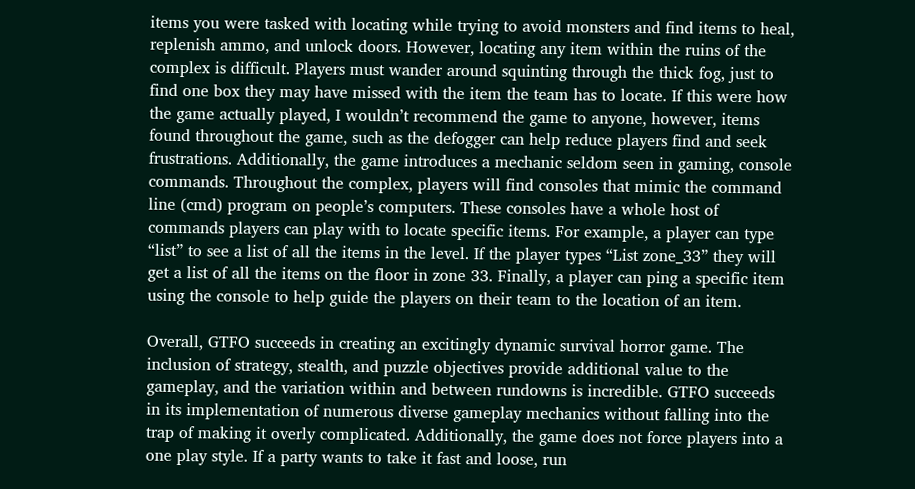items you were tasked with locating while trying to avoid monsters and find items to heal, replenish ammo, and unlock doors. However, locating any item within the ruins of the complex is difficult. Players must wander around squinting through the thick fog, just to find one box they may have missed with the item the team has to locate. If this were how the game actually played, I wouldn’t recommend the game to anyone, however, items found throughout the game, such as the defogger can help reduce players find and seek frustrations. Additionally, the game introduces a mechanic seldom seen in gaming, console commands. Throughout the complex, players will find consoles that mimic the command line (cmd) program on people’s computers. These consoles have a whole host of commands players can play with to locate specific items. For example, a player can type “list” to see a list of all the items in the level. If the player types “List zone_33” they will get a list of all the items on the floor in zone 33. Finally, a player can ping a specific item using the console to help guide the players on their team to the location of an item.

Overall, GTFO succeeds in creating an excitingly dynamic survival horror game. The inclusion of strategy, stealth, and puzzle objectives provide additional value to the gameplay, and the variation within and between rundowns is incredible. GTFO succeeds in its implementation of numerous diverse gameplay mechanics without falling into the trap of making it overly complicated. Additionally, the game does not force players into a one play style. If a party wants to take it fast and loose, run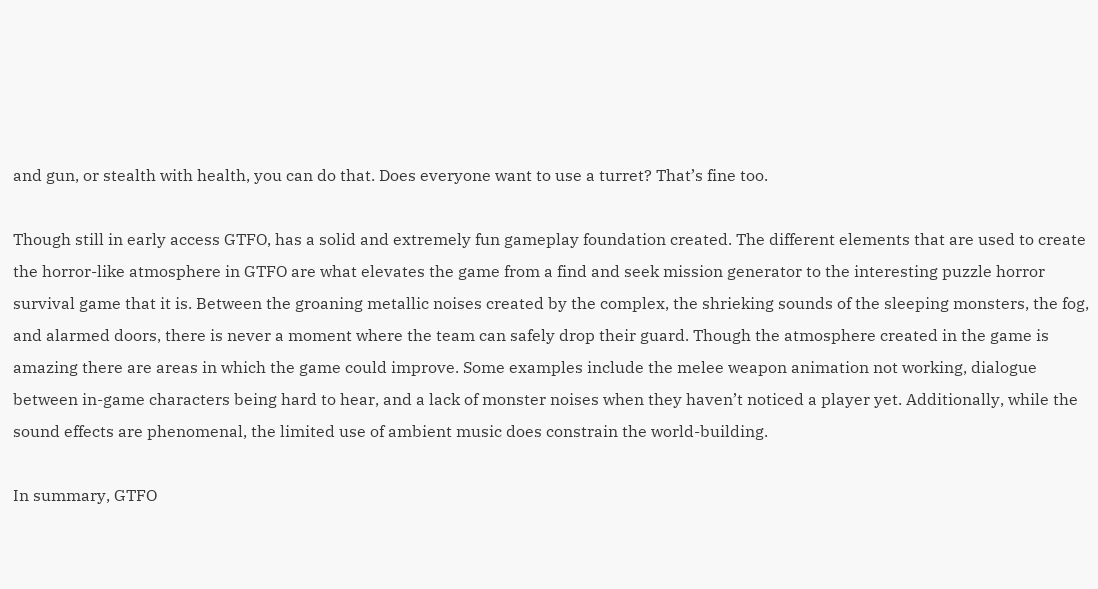and gun, or stealth with health, you can do that. Does everyone want to use a turret? That’s fine too.

Though still in early access GTFO, has a solid and extremely fun gameplay foundation created. The different elements that are used to create the horror-like atmosphere in GTFO are what elevates the game from a find and seek mission generator to the interesting puzzle horror survival game that it is. Between the groaning metallic noises created by the complex, the shrieking sounds of the sleeping monsters, the fog, and alarmed doors, there is never a moment where the team can safely drop their guard. Though the atmosphere created in the game is amazing there are areas in which the game could improve. Some examples include the melee weapon animation not working, dialogue between in-game characters being hard to hear, and a lack of monster noises when they haven’t noticed a player yet. Additionally, while the sound effects are phenomenal, the limited use of ambient music does constrain the world-building.

In summary, GTFO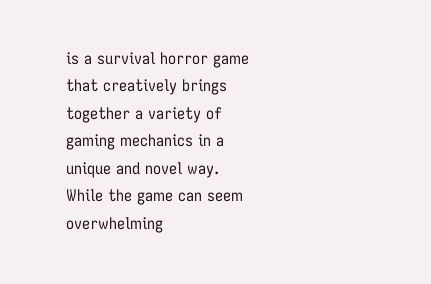is a survival horror game that creatively brings together a variety of gaming mechanics in a unique and novel way. While the game can seem overwhelming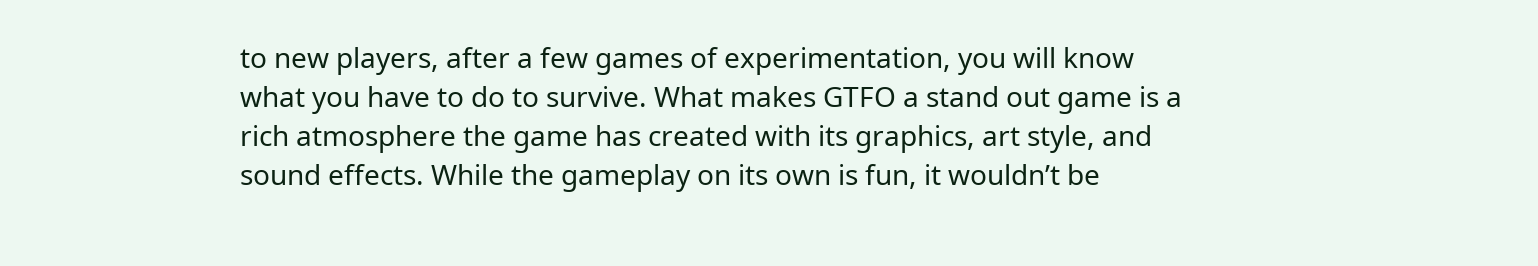to new players, after a few games of experimentation, you will know what you have to do to survive. What makes GTFO a stand out game is a rich atmosphere the game has created with its graphics, art style, and sound effects. While the gameplay on its own is fun, it wouldn’t be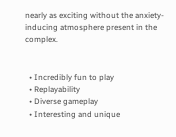nearly as exciting without the anxiety-inducing atmosphere present in the complex.


  • Incredibly fun to play
  • Replayability
  • Diverse gameplay
  • Interesting and unique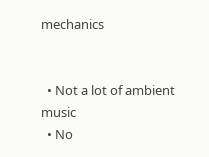mechanics


  • Not a lot of ambient music
  • No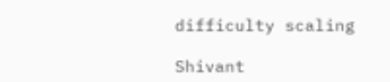difficulty scaling

Shivant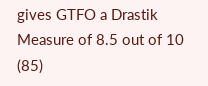gives GTFO a Drastik Measure of 8.5 out of 10 (85)